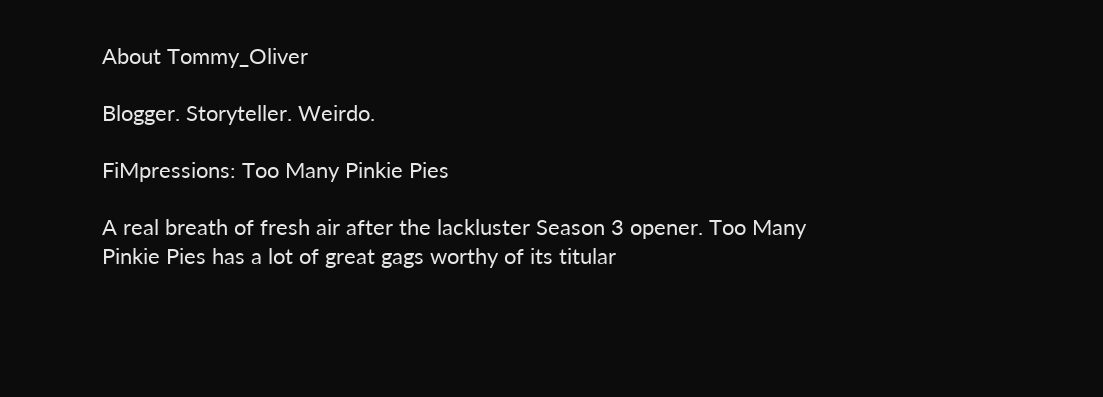About Tommy_Oliver

Blogger. Storyteller. Weirdo.

FiMpressions: Too Many Pinkie Pies

A real breath of fresh air after the lackluster Season 3 opener. Too Many Pinkie Pies has a lot of great gags worthy of its titular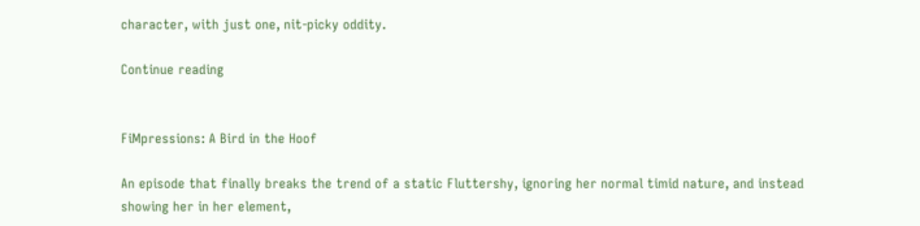character, with just one, nit-picky oddity.

Continue reading


FiMpressions: A Bird in the Hoof

An episode that finally breaks the trend of a static Fluttershy, ignoring her normal timid nature, and instead showing her in her element,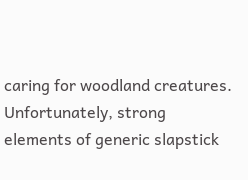caring for woodland creatures. Unfortunately, strong elements of generic slapstick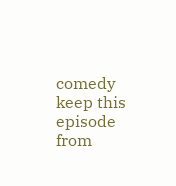comedy keep this episode from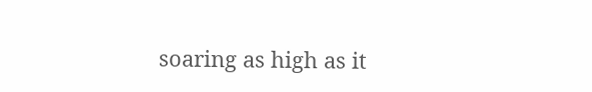soaring as high as it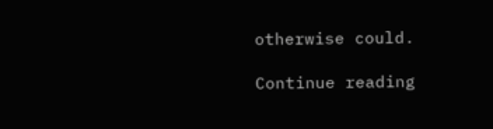otherwise could.

Continue reading